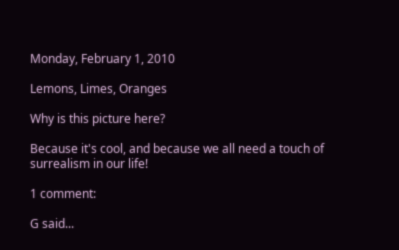Monday, February 1, 2010

Lemons, Limes, Oranges

Why is this picture here?

Because it's cool, and because we all need a touch of surrealism in our life!

1 comment:

G said...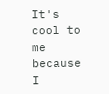It's cool to me because I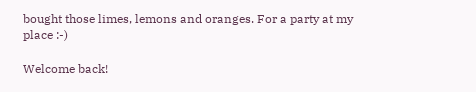bought those limes, lemons and oranges. For a party at my place :-)

Welcome back!